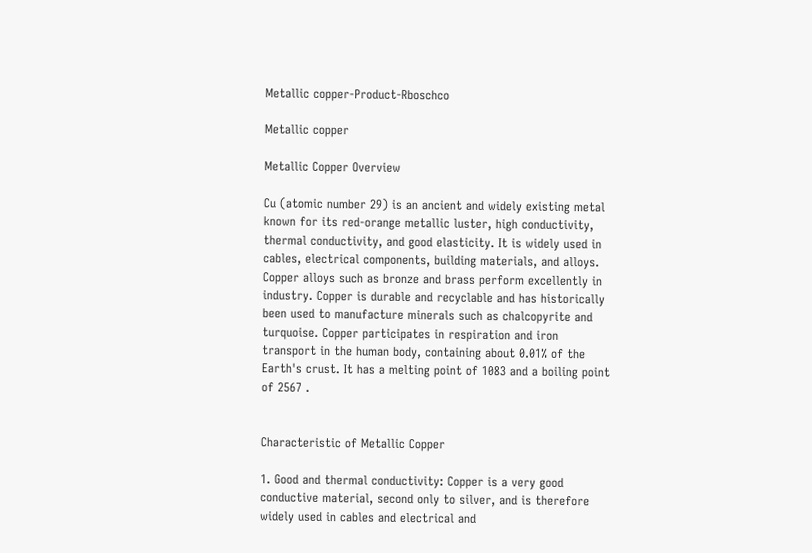Metallic copper-Product-Rboschco

Metallic copper

Metallic Copper Overview

Cu (atomic number 29) is an ancient and widely existing metal known for its red-orange metallic luster, high conductivity, thermal conductivity, and good elasticity. It is widely used in cables, electrical components, building materials, and alloys. Copper alloys such as bronze and brass perform excellently in industry. Copper is durable and recyclable and has historically been used to manufacture minerals such as chalcopyrite and turquoise. Copper participates in respiration and iron transport in the human body, containing about 0.01% of the Earth's crust. It has a melting point of 1083 and a boiling point of 2567 .


Characteristic of Metallic Copper

1. Good and thermal conductivity: Copper is a very good conductive material, second only to silver, and is therefore widely used in cables and electrical and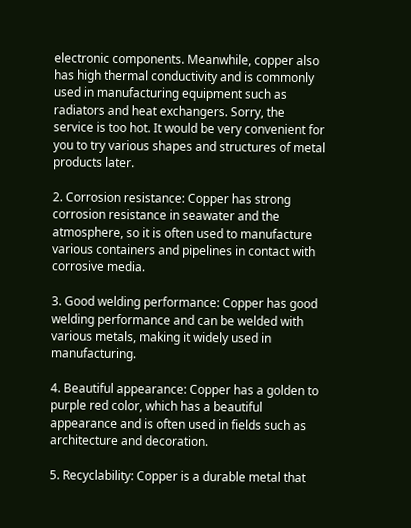electronic components. Meanwhile, copper also has high thermal conductivity and is commonly used in manufacturing equipment such as radiators and heat exchangers. Sorry, the service is too hot. It would be very convenient for you to try various shapes and structures of metal products later.

2. Corrosion resistance: Copper has strong corrosion resistance in seawater and the atmosphere, so it is often used to manufacture various containers and pipelines in contact with corrosive media.

3. Good welding performance: Copper has good welding performance and can be welded with various metals, making it widely used in manufacturing.

4. Beautiful appearance: Copper has a golden to purple red color, which has a beautiful appearance and is often used in fields such as architecture and decoration.

5. Recyclability: Copper is a durable metal that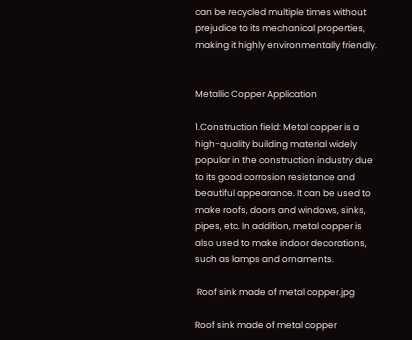can be recycled multiple times without prejudice to its mechanical properties, making it highly environmentally friendly.


Metallic Copper Application

1.Construction field: Metal copper is a high-quality building material widely popular in the construction industry due to its good corrosion resistance and beautiful appearance. It can be used to make roofs, doors and windows, sinks, pipes, etc. In addition, metal copper is also used to make indoor decorations, such as lamps and ornaments.

 Roof sink made of metal copper.jpg

Roof sink made of metal copper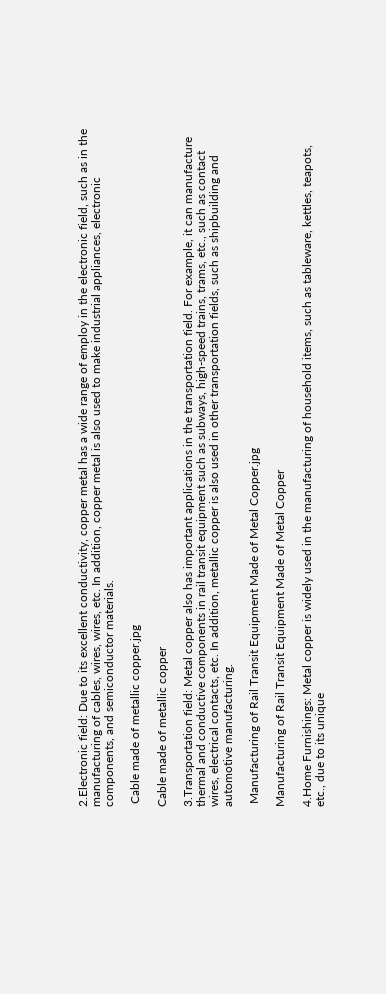2.Electronic field: Due to its excellent conductivity, copper metal has a wide range of employ in the electronic field, such as in the manufacturing of cables, wires, wires, etc. In addition, copper metal is also used to make industrial appliances, electronic components, and semiconductor materials.

 Cable made of metallic copper.jpg

Cable made of metallic copper

3.Transportation field: Metal copper also has important applications in the transportation field. For example, it can manufacture thermal and conductive components in rail transit equipment such as subways, high-speed trains, trams, etc., such as contact wires, electrical contacts, etc. In addition, metallic copper is also used in other transportation fields, such as shipbuilding and automotive manufacturing.

 Manufacturing of Rail Transit Equipment Made of Metal Copper.jpg

Manufacturing of Rail Transit Equipment Made of Metal Copper

4.Home Furnishings: Metal copper is widely used in the manufacturing of household items, such as tableware, kettles, teapots, etc., due to its unique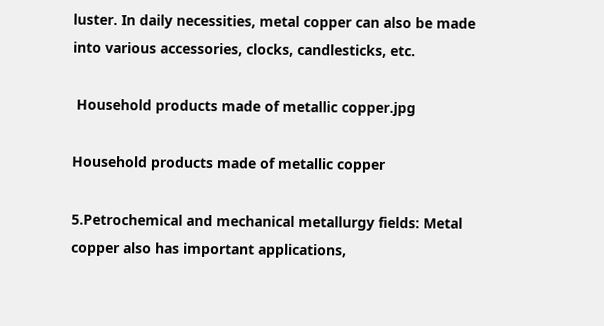luster. In daily necessities, metal copper can also be made into various accessories, clocks, candlesticks, etc.

 Household products made of metallic copper.jpg

Household products made of metallic copper

5.Petrochemical and mechanical metallurgy fields: Metal copper also has important applications,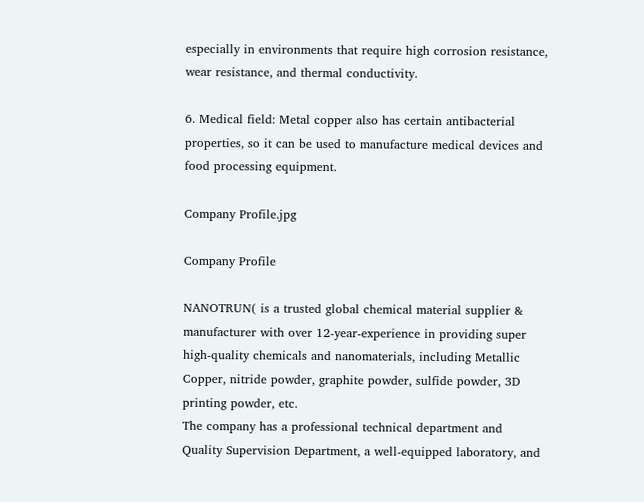especially in environments that require high corrosion resistance, wear resistance, and thermal conductivity.

6. Medical field: Metal copper also has certain antibacterial properties, so it can be used to manufacture medical devices and food processing equipment.

Company Profile.jpg

Company Profile

NANOTRUN( is a trusted global chemical material supplier & manufacturer with over 12-year-experience in providing super high-quality chemicals and nanomaterials, including Metallic Copper, nitride powder, graphite powder, sulfide powder, 3D printing powder, etc.
The company has a professional technical department and Quality Supervision Department, a well-equipped laboratory, and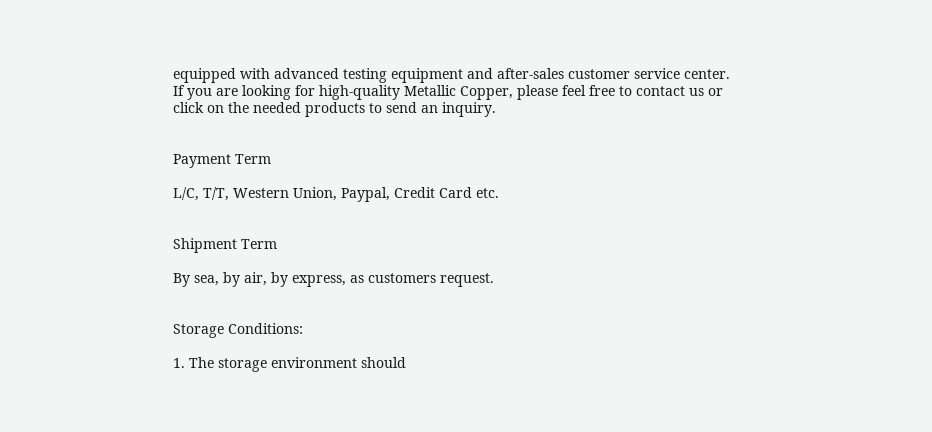equipped with advanced testing equipment and after-sales customer service center.
If you are looking for high-quality Metallic Copper, please feel free to contact us or click on the needed products to send an inquiry.


Payment Term

L/C, T/T, Western Union, Paypal, Credit Card etc.


Shipment Term

By sea, by air, by express, as customers request.


Storage Conditions:

1. The storage environment should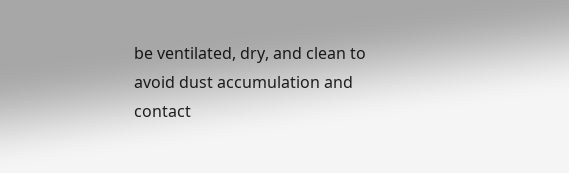be ventilated, dry, and clean to avoid dust accumulation and contact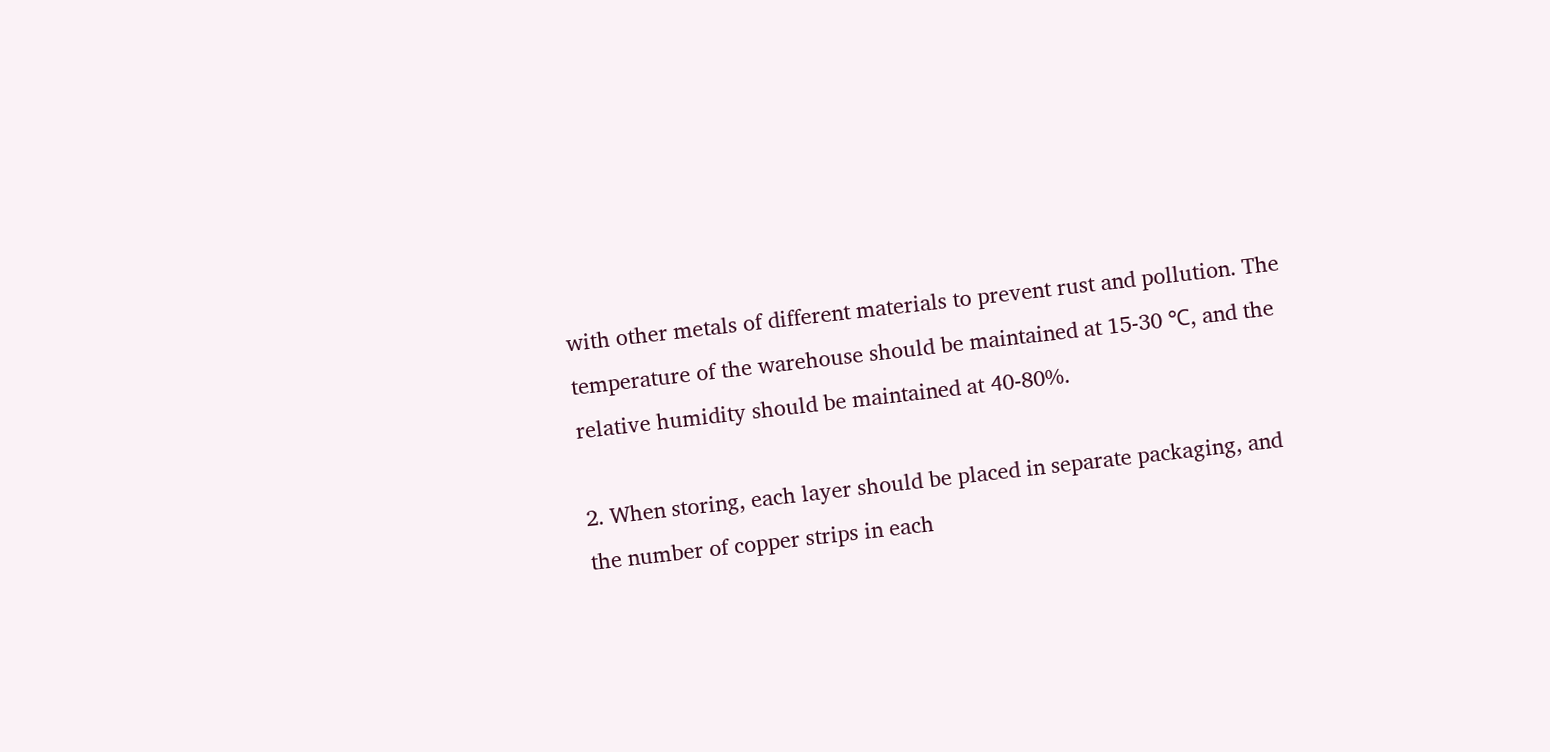with other metals of different materials to prevent rust and pollution. The temperature of the warehouse should be maintained at 15-30 ℃, and the relative humidity should be maintained at 40-80%.

2. When storing, each layer should be placed in separate packaging, and the number of copper strips in each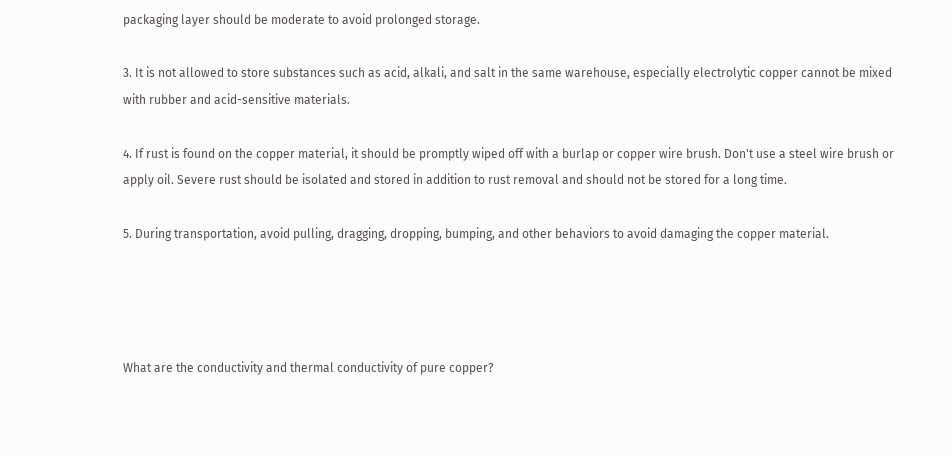packaging layer should be moderate to avoid prolonged storage.

3. It is not allowed to store substances such as acid, alkali, and salt in the same warehouse, especially electrolytic copper cannot be mixed with rubber and acid-sensitive materials.

4. If rust is found on the copper material, it should be promptly wiped off with a burlap or copper wire brush. Don't use a steel wire brush or apply oil. Severe rust should be isolated and stored in addition to rust removal and should not be stored for a long time.

5. During transportation, avoid pulling, dragging, dropping, bumping, and other behaviors to avoid damaging the copper material.




What are the conductivity and thermal conductivity of pure copper?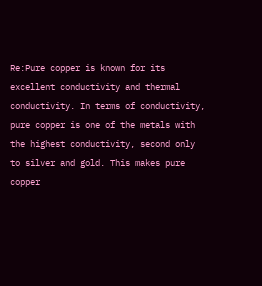Re:Pure copper is known for its excellent conductivity and thermal conductivity. In terms of conductivity, pure copper is one of the metals with the highest conductivity, second only to silver and gold. This makes pure copper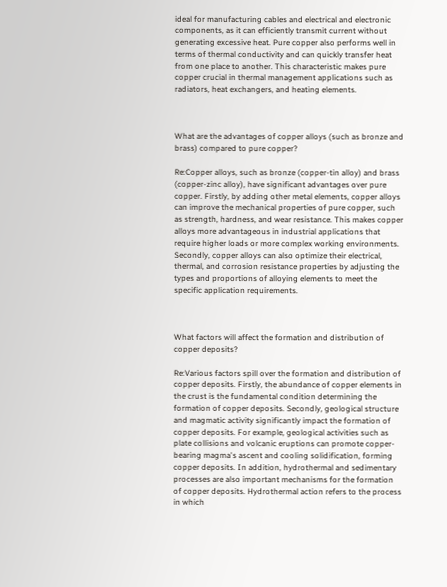ideal for manufacturing cables and electrical and electronic components, as it can efficiently transmit current without generating excessive heat. Pure copper also performs well in terms of thermal conductivity and can quickly transfer heat from one place to another. This characteristic makes pure copper crucial in thermal management applications such as radiators, heat exchangers, and heating elements.



What are the advantages of copper alloys (such as bronze and brass) compared to pure copper?

Re:Copper alloys, such as bronze (copper-tin alloy) and brass (copper-zinc alloy), have significant advantages over pure copper. Firstly, by adding other metal elements, copper alloys can improve the mechanical properties of pure copper, such as strength, hardness, and wear resistance. This makes copper alloys more advantageous in industrial applications that require higher loads or more complex working environments. Secondly, copper alloys can also optimize their electrical, thermal, and corrosion resistance properties by adjusting the types and proportions of alloying elements to meet the specific application requirements.



What factors will affect the formation and distribution of copper deposits?

Re:Various factors spill over the formation and distribution of copper deposits. Firstly, the abundance of copper elements in the crust is the fundamental condition determining the formation of copper deposits. Secondly, geological structure and magmatic activity significantly impact the formation of copper deposits. For example, geological activities such as plate collisions and volcanic eruptions can promote copper-bearing magma's ascent and cooling solidification, forming copper deposits. In addition, hydrothermal and sedimentary processes are also important mechanisms for the formation of copper deposits. Hydrothermal action refers to the process in which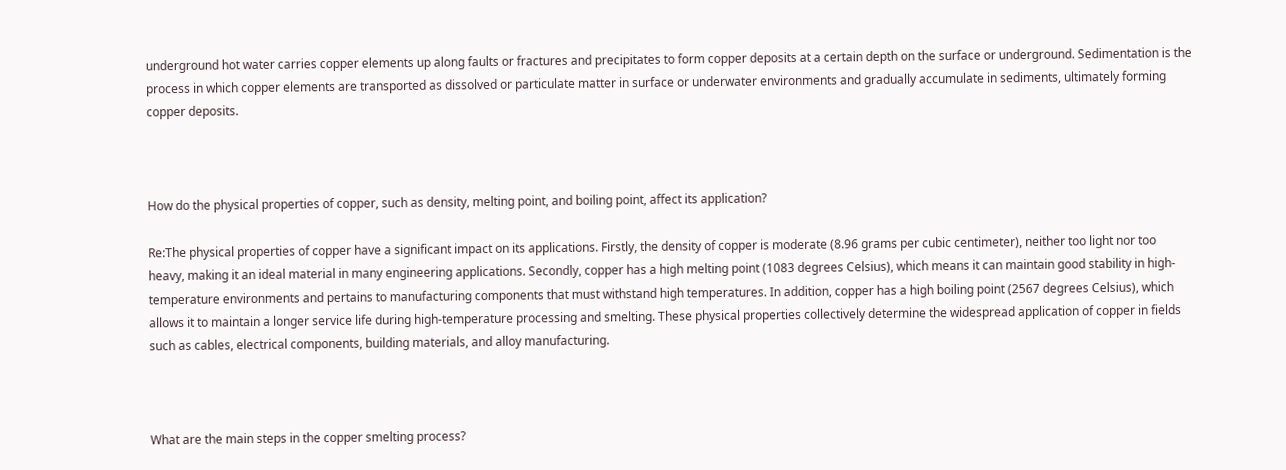underground hot water carries copper elements up along faults or fractures and precipitates to form copper deposits at a certain depth on the surface or underground. Sedimentation is the process in which copper elements are transported as dissolved or particulate matter in surface or underwater environments and gradually accumulate in sediments, ultimately forming copper deposits.



How do the physical properties of copper, such as density, melting point, and boiling point, affect its application?

Re:The physical properties of copper have a significant impact on its applications. Firstly, the density of copper is moderate (8.96 grams per cubic centimeter), neither too light nor too heavy, making it an ideal material in many engineering applications. Secondly, copper has a high melting point (1083 degrees Celsius), which means it can maintain good stability in high-temperature environments and pertains to manufacturing components that must withstand high temperatures. In addition, copper has a high boiling point (2567 degrees Celsius), which allows it to maintain a longer service life during high-temperature processing and smelting. These physical properties collectively determine the widespread application of copper in fields such as cables, electrical components, building materials, and alloy manufacturing.



What are the main steps in the copper smelting process?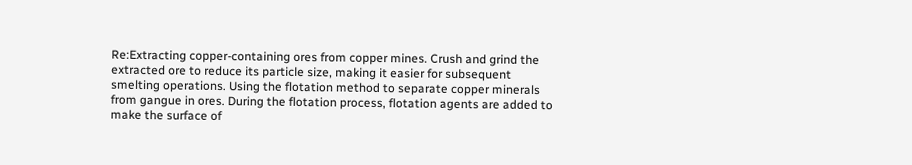Re:Extracting copper-containing ores from copper mines. Crush and grind the extracted ore to reduce its particle size, making it easier for subsequent smelting operations. Using the flotation method to separate copper minerals from gangue in ores. During the flotation process, flotation agents are added to make the surface of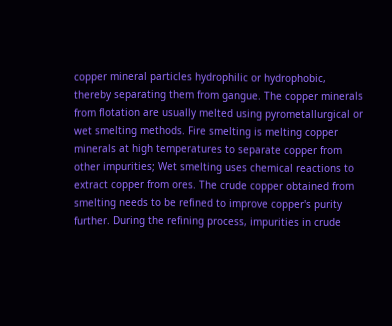copper mineral particles hydrophilic or hydrophobic, thereby separating them from gangue. The copper minerals from flotation are usually melted using pyrometallurgical or wet smelting methods. Fire smelting is melting copper minerals at high temperatures to separate copper from other impurities; Wet smelting uses chemical reactions to extract copper from ores. The crude copper obtained from smelting needs to be refined to improve copper's purity further. During the refining process, impurities in crude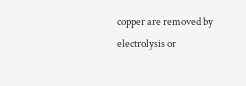copper are removed by electrolysis or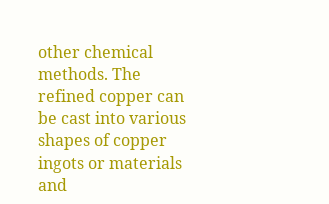other chemical methods. The refined copper can be cast into various shapes of copper ingots or materials and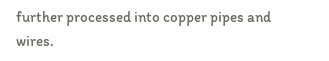further processed into copper pipes and wires.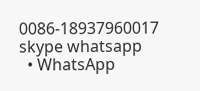0086-18937960017 skype whatsapp
  • WhatsApp